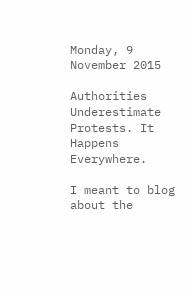Monday, 9 November 2015

Authorities Underestimate Protests. It Happens Everywhere.

I meant to blog about the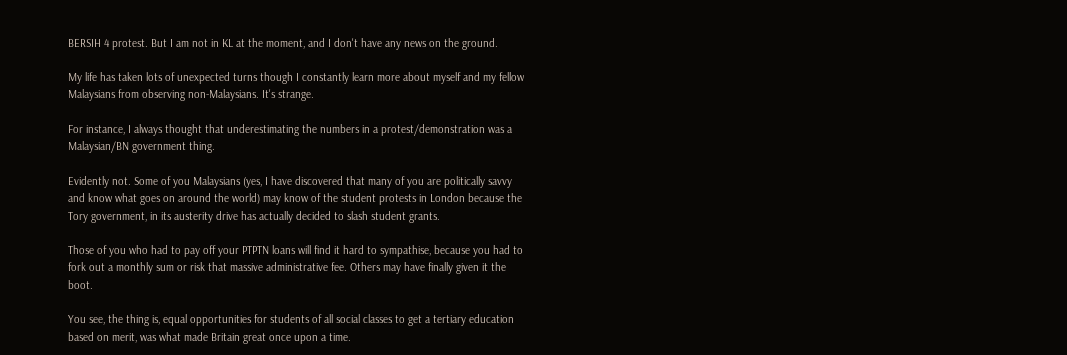BERSIH 4 protest. But I am not in KL at the moment, and I don't have any news on the ground.

My life has taken lots of unexpected turns though I constantly learn more about myself and my fellow Malaysians from observing non-Malaysians. It's strange.

For instance, I always thought that underestimating the numbers in a protest/demonstration was a Malaysian/BN government thing.

Evidently not. Some of you Malaysians (yes, I have discovered that many of you are politically savvy and know what goes on around the world) may know of the student protests in London because the Tory government, in its austerity drive has actually decided to slash student grants.

Those of you who had to pay off your PTPTN loans will find it hard to sympathise, because you had to fork out a monthly sum or risk that massive administrative fee. Others may have finally given it the boot.

You see, the thing is, equal opportunities for students of all social classes to get a tertiary education based on merit, was what made Britain great once upon a time.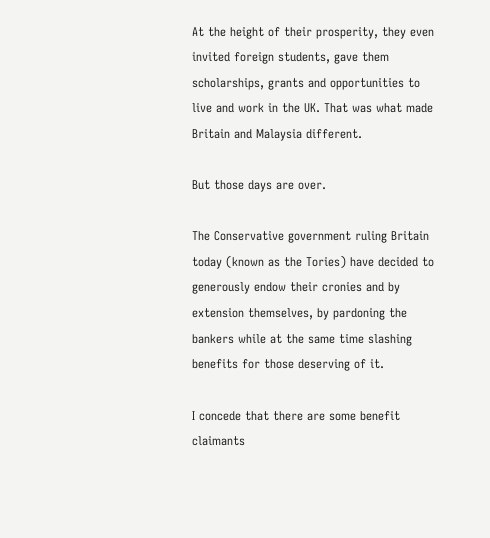At the height of their prosperity, they even invited foreign students, gave them scholarships, grants and opportunities to live and work in the UK. That was what made Britain and Malaysia different.

But those days are over.

The Conservative government ruling Britain today (known as the Tories) have decided to generously endow their cronies and by extension themselves, by pardoning the bankers while at the same time slashing benefits for those deserving of it.

I concede that there are some benefit claimants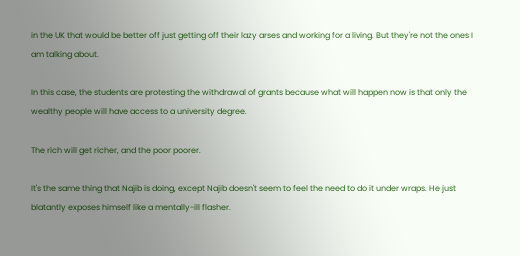in the UK that would be better off just getting off their lazy arses and working for a living. But they're not the ones I am talking about.

In this case, the students are protesting the withdrawal of grants because what will happen now is that only the wealthy people will have access to a university degree.

The rich will get richer, and the poor poorer.

It's the same thing that Najib is doing, except Najib doesn't seem to feel the need to do it under wraps. He just blatantly exposes himself like a mentally-ill flasher.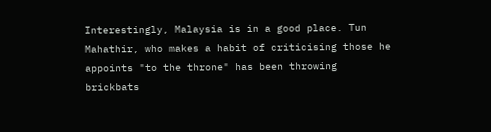Interestingly, Malaysia is in a good place. Tun Mahathir, who makes a habit of criticising those he appoints "to the throne" has been throwing brickbats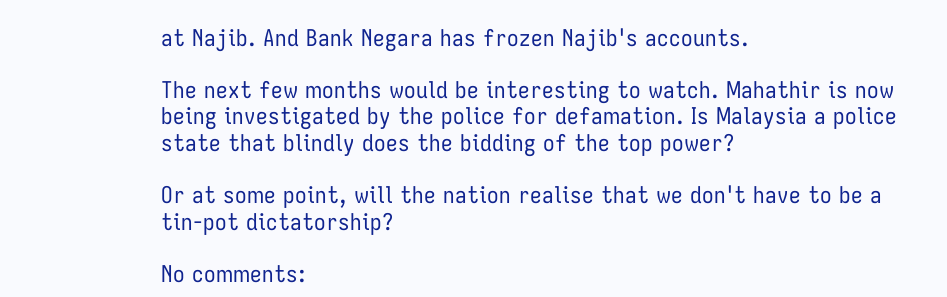at Najib. And Bank Negara has frozen Najib's accounts.

The next few months would be interesting to watch. Mahathir is now being investigated by the police for defamation. Is Malaysia a police state that blindly does the bidding of the top power?

Or at some point, will the nation realise that we don't have to be a tin-pot dictatorship?

No comments: